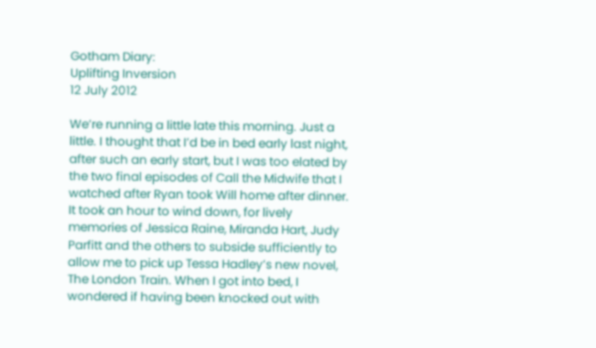Gotham Diary:
Uplifting Inversion
12 July 2012

We’re running a little late this morning. Just a little. I thought that I’d be in bed early last night, after such an early start, but I was too elated by the two final episodes of Call the Midwife that I watched after Ryan took Will home after dinner. It took an hour to wind down, for lively memories of Jessica Raine, Miranda Hart, Judy Parfitt and the others to subside sufficiently to allow me to pick up Tessa Hadley’s new novel, The London Train. When I got into bed, I wondered if having been knocked out with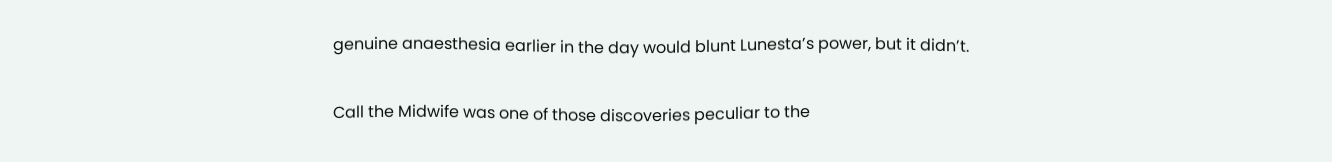genuine anaesthesia earlier in the day would blunt Lunesta’s power, but it didn’t.

Call the Midwife was one of those discoveries peculiar to the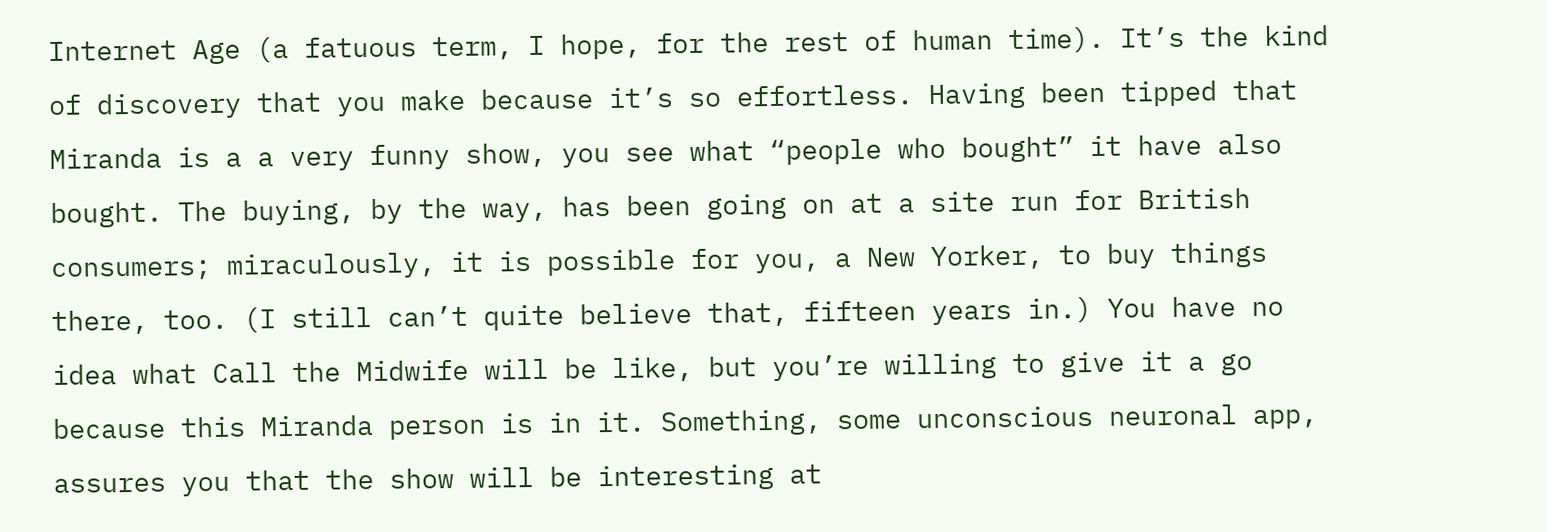Internet Age (a fatuous term, I hope, for the rest of human time). It’s the kind of discovery that you make because it’s so effortless. Having been tipped that Miranda is a a very funny show, you see what “people who bought” it have also bought. The buying, by the way, has been going on at a site run for British consumers; miraculously, it is possible for you, a New Yorker, to buy things there, too. (I still can’t quite believe that, fifteen years in.) You have no idea what Call the Midwife will be like, but you’re willing to give it a go because this Miranda person is in it. Something, some unconscious neuronal app, assures you that the show will be interesting at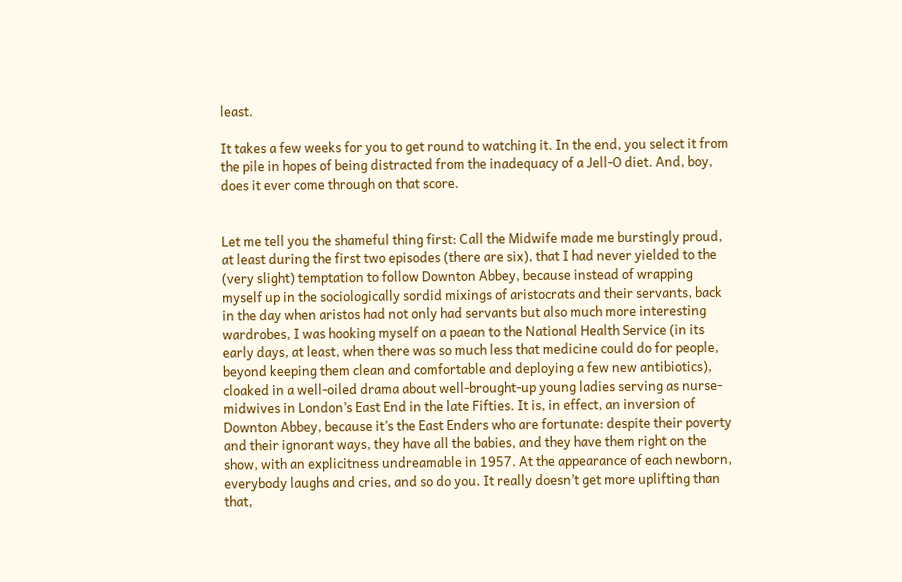least.

It takes a few weeks for you to get round to watching it. In the end, you select it from the pile in hopes of being distracted from the inadequacy of a Jell-O diet. And, boy, does it ever come through on that score.


Let me tell you the shameful thing first: Call the Midwife made me burstingly proud, at least during the first two episodes (there are six), that I had never yielded to the (very slight) temptation to follow Downton Abbey, because instead of wrapping myself up in the sociologically sordid mixings of aristocrats and their servants, back in the day when aristos had not only had servants but also much more interesting wardrobes, I was hooking myself on a paean to the National Health Service (in its early days, at least, when there was so much less that medicine could do for people, beyond keeping them clean and comfortable and deploying a few new antibiotics), cloaked in a well-oiled drama about well-brought-up young ladies serving as nurse-midwives in London’s East End in the late Fifties. It is, in effect, an inversion of Downton Abbey, because it’s the East Enders who are fortunate: despite their poverty and their ignorant ways, they have all the babies, and they have them right on the show, with an explicitness undreamable in 1957. At the appearance of each newborn, everybody laughs and cries, and so do you. It really doesn’t get more uplifting than that,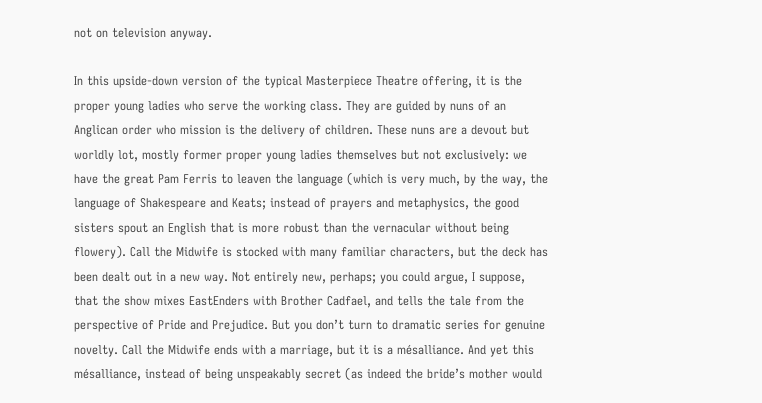not on television anyway.

In this upside-down version of the typical Masterpiece Theatre offering, it is the proper young ladies who serve the working class. They are guided by nuns of an Anglican order who mission is the delivery of children. These nuns are a devout but worldly lot, mostly former proper young ladies themselves but not exclusively: we have the great Pam Ferris to leaven the language (which is very much, by the way, the language of Shakespeare and Keats; instead of prayers and metaphysics, the good sisters spout an English that is more robust than the vernacular without being flowery). Call the Midwife is stocked with many familiar characters, but the deck has been dealt out in a new way. Not entirely new, perhaps; you could argue, I suppose, that the show mixes EastEnders with Brother Cadfael, and tells the tale from the perspective of Pride and Prejudice. But you don’t turn to dramatic series for genuine novelty. Call the Midwife ends with a marriage, but it is a mésalliance. And yet this mésalliance, instead of being unspeakably secret (as indeed the bride’s mother would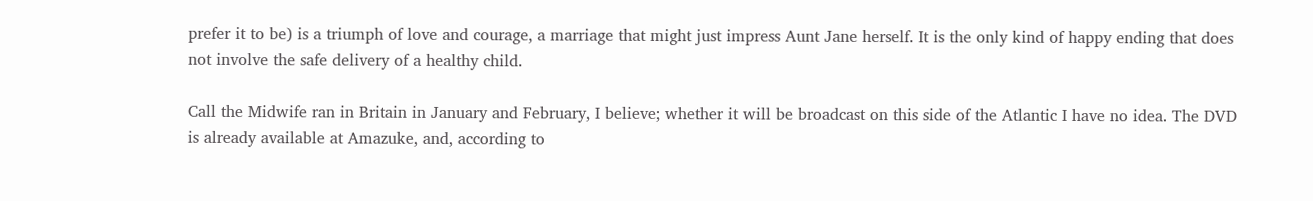prefer it to be) is a triumph of love and courage, a marriage that might just impress Aunt Jane herself. It is the only kind of happy ending that does not involve the safe delivery of a healthy child.

Call the Midwife ran in Britain in January and February, I believe; whether it will be broadcast on this side of the Atlantic I have no idea. The DVD is already available at Amazuke, and, according to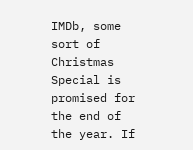IMDb, some sort of Christmas Special is promised for the end of the year. If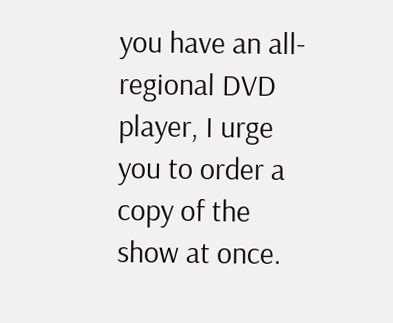you have an all-regional DVD player, I urge you to order a copy of the show at once.